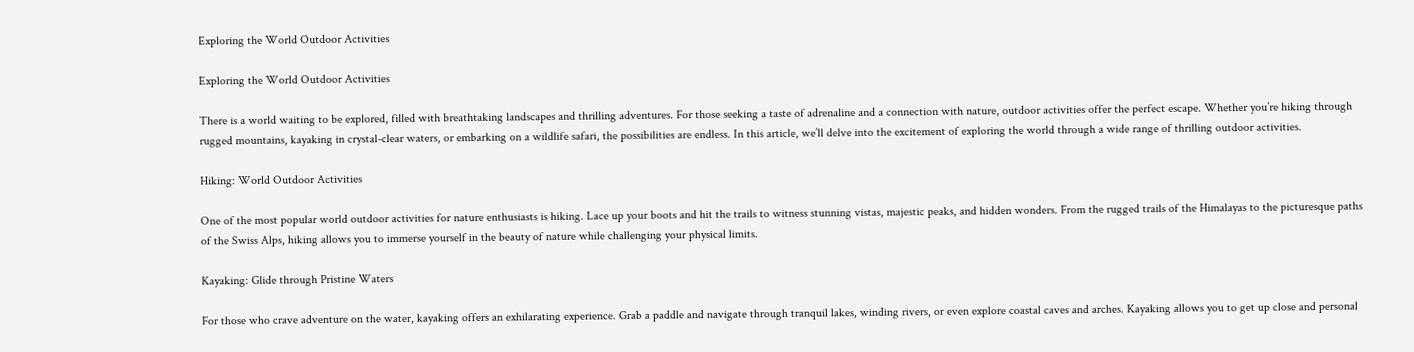Exploring the World Outdoor Activities

Exploring the World Outdoor Activities

There is a world waiting to be explored, filled with breathtaking landscapes and thrilling adventures. For those seeking a taste of adrenaline and a connection with nature, outdoor activities offer the perfect escape. Whether you’re hiking through rugged mountains, kayaking in crystal-clear waters, or embarking on a wildlife safari, the possibilities are endless. In this article, we’ll delve into the excitement of exploring the world through a wide range of thrilling outdoor activities.

Hiking: World Outdoor Activities

One of the most popular world outdoor activities for nature enthusiasts is hiking. Lace up your boots and hit the trails to witness stunning vistas, majestic peaks, and hidden wonders. From the rugged trails of the Himalayas to the picturesque paths of the Swiss Alps, hiking allows you to immerse yourself in the beauty of nature while challenging your physical limits.

Kayaking: Glide through Pristine Waters

For those who crave adventure on the water, kayaking offers an exhilarating experience. Grab a paddle and navigate through tranquil lakes, winding rivers, or even explore coastal caves and arches. Kayaking allows you to get up close and personal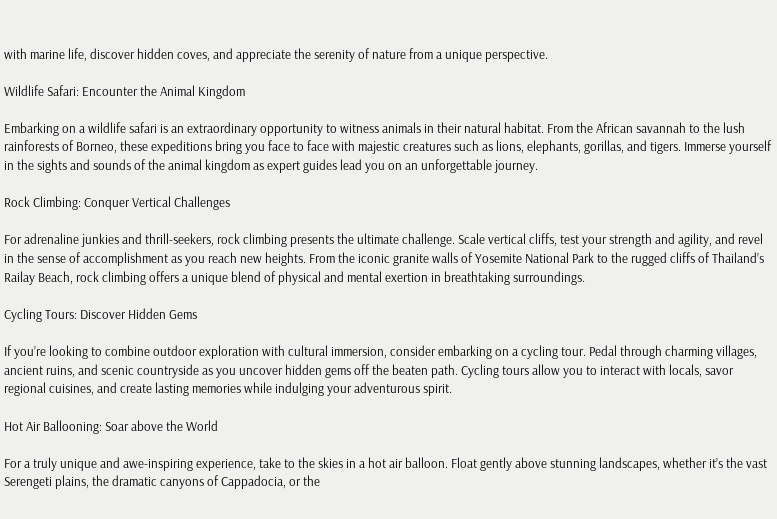with marine life, discover hidden coves, and appreciate the serenity of nature from a unique perspective.

Wildlife Safari: Encounter the Animal Kingdom

Embarking on a wildlife safari is an extraordinary opportunity to witness animals in their natural habitat. From the African savannah to the lush rainforests of Borneo, these expeditions bring you face to face with majestic creatures such as lions, elephants, gorillas, and tigers. Immerse yourself in the sights and sounds of the animal kingdom as expert guides lead you on an unforgettable journey.

Rock Climbing: Conquer Vertical Challenges

For adrenaline junkies and thrill-seekers, rock climbing presents the ultimate challenge. Scale vertical cliffs, test your strength and agility, and revel in the sense of accomplishment as you reach new heights. From the iconic granite walls of Yosemite National Park to the rugged cliffs of Thailand’s Railay Beach, rock climbing offers a unique blend of physical and mental exertion in breathtaking surroundings.

Cycling Tours: Discover Hidden Gems

If you’re looking to combine outdoor exploration with cultural immersion, consider embarking on a cycling tour. Pedal through charming villages, ancient ruins, and scenic countryside as you uncover hidden gems off the beaten path. Cycling tours allow you to interact with locals, savor regional cuisines, and create lasting memories while indulging your adventurous spirit.

Hot Air Ballooning: Soar above the World

For a truly unique and awe-inspiring experience, take to the skies in a hot air balloon. Float gently above stunning landscapes, whether it’s the vast Serengeti plains, the dramatic canyons of Cappadocia, or the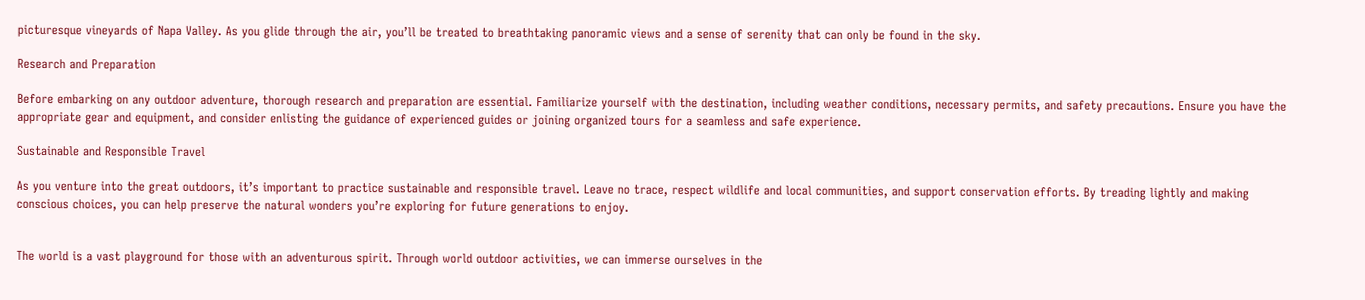picturesque vineyards of Napa Valley. As you glide through the air, you’ll be treated to breathtaking panoramic views and a sense of serenity that can only be found in the sky.

Research and Preparation

Before embarking on any outdoor adventure, thorough research and preparation are essential. Familiarize yourself with the destination, including weather conditions, necessary permits, and safety precautions. Ensure you have the appropriate gear and equipment, and consider enlisting the guidance of experienced guides or joining organized tours for a seamless and safe experience.

Sustainable and Responsible Travel

As you venture into the great outdoors, it’s important to practice sustainable and responsible travel. Leave no trace, respect wildlife and local communities, and support conservation efforts. By treading lightly and making conscious choices, you can help preserve the natural wonders you’re exploring for future generations to enjoy.


The world is a vast playground for those with an adventurous spirit. Through world outdoor activities, we can immerse ourselves in the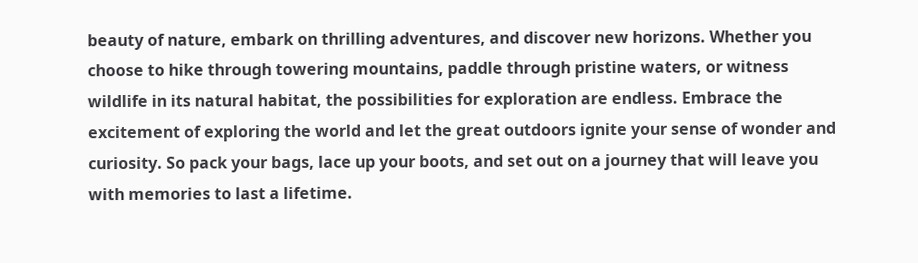beauty of nature, embark on thrilling adventures, and discover new horizons. Whether you choose to hike through towering mountains, paddle through pristine waters, or witness wildlife in its natural habitat, the possibilities for exploration are endless. Embrace the excitement of exploring the world and let the great outdoors ignite your sense of wonder and curiosity. So pack your bags, lace up your boots, and set out on a journey that will leave you with memories to last a lifetime.